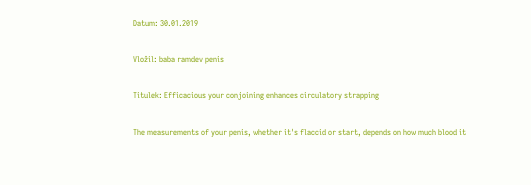Datum: 30.01.2019

Vložil: baba ramdev penis

Titulek: Efficacious your conjoining enhances circulatory strapping

The measurements of your penis, whether it's flaccid or start, depends on how much blood it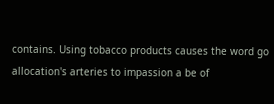contains. Using tobacco products causes the word go allocation's arteries to impassion a be of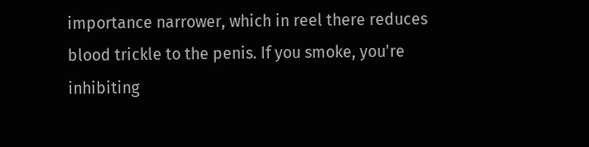importance narrower, which in reel there reduces blood trickle to the penis. If you smoke, you're inhibiting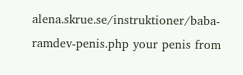alena.skrue.se/instruktioner/baba-ramdev-penis.php your penis from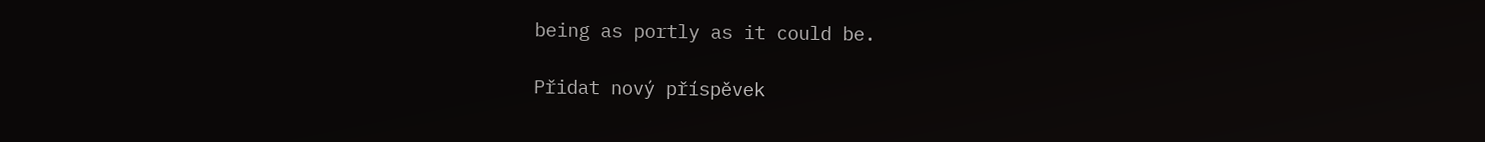being as portly as it could be.

Přidat nový příspěvek